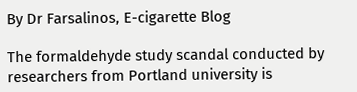By Dr Farsalinos, E-cigarette Blog

The formaldehyde study scandal conducted by researchers from Portland university is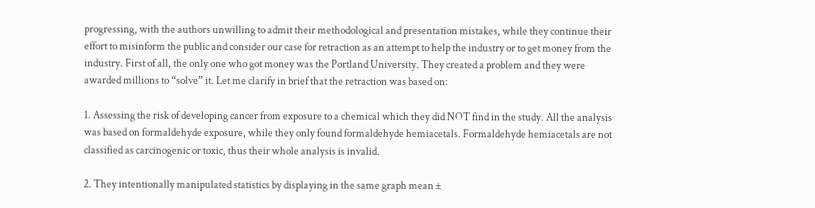progressing, with the authors unwilling to admit their methodological and presentation mistakes, while they continue their effort to misinform the public and consider our case for retraction as an attempt to help the industry or to get money from the industry. First of all, the only one who got money was the Portland University. They created a problem and they were awarded millions to “solve” it. Let me clarify in brief that the retraction was based on:

1. Assessing the risk of developing cancer from exposure to a chemical which they did NOT find in the study. All the analysis was based on formaldehyde exposure, while they only found formaldehyde hemiacetals. Formaldehyde hemiacetals are not classified as carcinogenic or toxic, thus their whole analysis is invalid.

2. They intentionally manipulated statistics by displaying in the same graph mean ±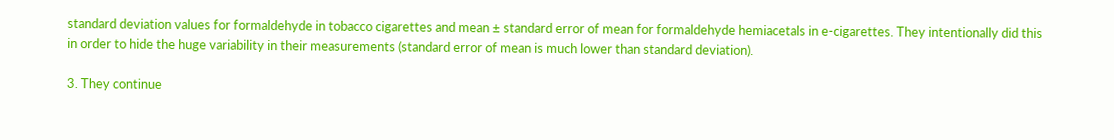standard deviation values for formaldehyde in tobacco cigarettes and mean ± standard error of mean for formaldehyde hemiacetals in e-cigarettes. They intentionally did this in order to hide the huge variability in their measurements (standard error of mean is much lower than standard deviation).

3. They continue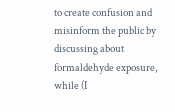to create confusion and misinform the public by discussing about formaldehyde exposure, while (I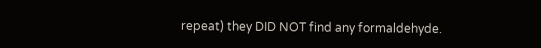repeat) they DID NOT find any formaldehyde.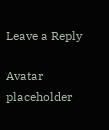Leave a Reply

Avatar placeholder